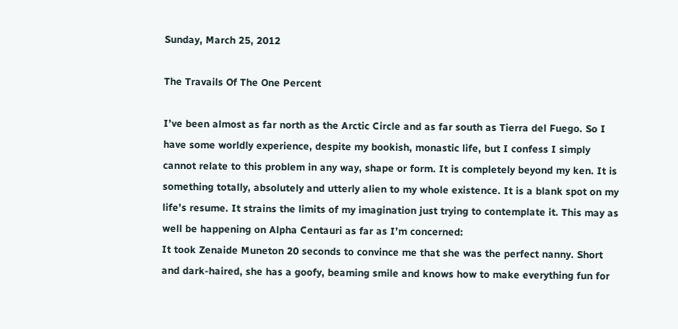Sunday, March 25, 2012

The Travails Of The One Percent

I’ve been almost as far north as the Arctic Circle and as far south as Tierra del Fuego. So I have some worldly experience, despite my bookish, monastic life, but I confess I simply cannot relate to this problem in any way, shape or form. It is completely beyond my ken. It is something totally, absolutely and utterly alien to my whole existence. It is a blank spot on my life’s resume. It strains the limits of my imagination just trying to contemplate it. This may as well be happening on Alpha Centauri as far as I’m concerned:
It took Zenaide Muneton 20 seconds to convince me that she was the perfect nanny. Short and dark-haired, she has a goofy, beaming smile and knows how to make everything fun for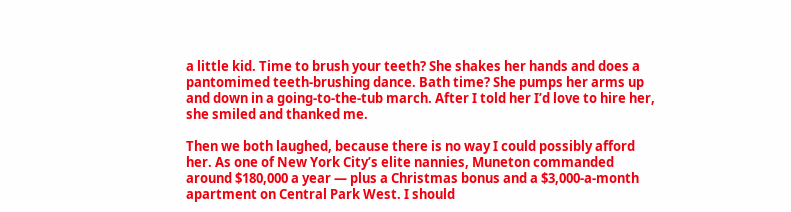a little kid. Time to brush your teeth? She shakes her hands and does a pantomimed teeth-brushing dance. Bath time? She pumps her arms up and down in a going-to-the-tub march. After I told her I’d love to hire her, she smiled and thanked me.

Then we both laughed, because there is no way I could possibly afford her. As one of New York City’s elite nannies, Muneton commanded around $180,000 a year — plus a Christmas bonus and a $3,000-a-month apartment on Central Park West. I should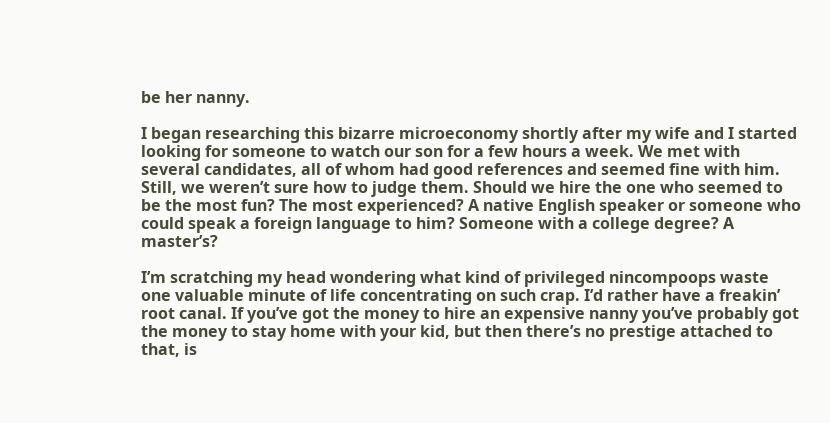be her nanny.

I began researching this bizarre microeconomy shortly after my wife and I started looking for someone to watch our son for a few hours a week. We met with several candidates, all of whom had good references and seemed fine with him. Still, we weren’t sure how to judge them. Should we hire the one who seemed to be the most fun? The most experienced? A native English speaker or someone who could speak a foreign language to him? Someone with a college degree? A master’s?

I’m scratching my head wondering what kind of privileged nincompoops waste one valuable minute of life concentrating on such crap. I’d rather have a freakin’ root canal. If you’ve got the money to hire an expensive nanny you’ve probably got the money to stay home with your kid, but then there’s no prestige attached to that, is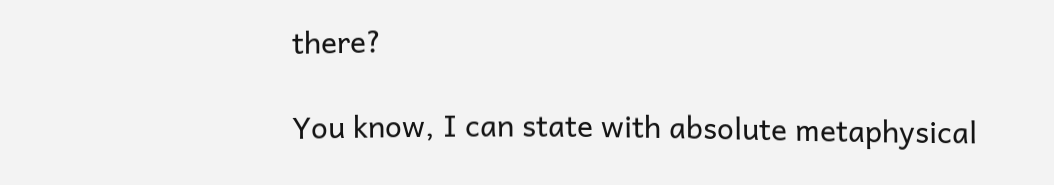there?

You know, I can state with absolute metaphysical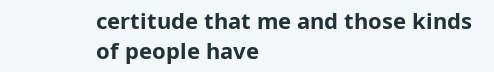certitude that me and those kinds of people have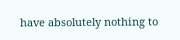have absolutely nothing to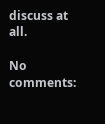discuss at all.

No comments: